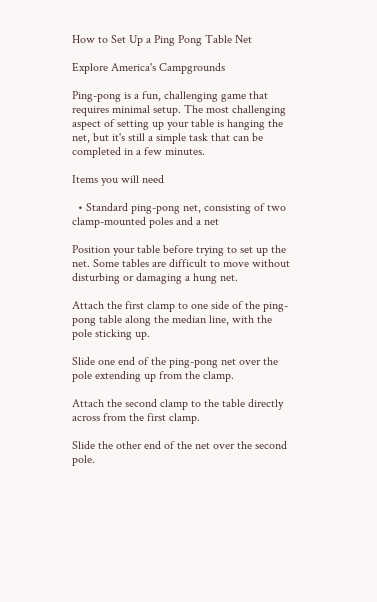How to Set Up a Ping Pong Table Net

Explore America's Campgrounds

Ping-pong is a fun, challenging game that requires minimal setup. The most challenging aspect of setting up your table is hanging the net, but it's still a simple task that can be completed in a few minutes.

Items you will need

  • Standard ping-pong net, consisting of two clamp-mounted poles and a net

Position your table before trying to set up the net. Some tables are difficult to move without disturbing or damaging a hung net.

Attach the first clamp to one side of the ping-pong table along the median line, with the pole sticking up.

Slide one end of the ping-pong net over the pole extending up from the clamp.

Attach the second clamp to the table directly across from the first clamp.

Slide the other end of the net over the second pole.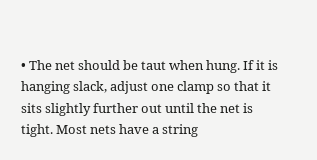• The net should be taut when hung. If it is hanging slack, adjust one clamp so that it sits slightly further out until the net is tight. Most nets have a string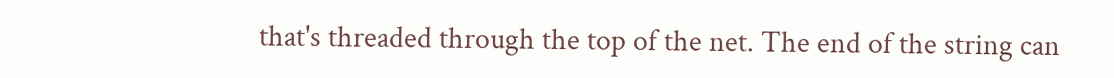that's threaded through the top of the net. The end of the string can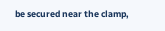be secured near the clamp,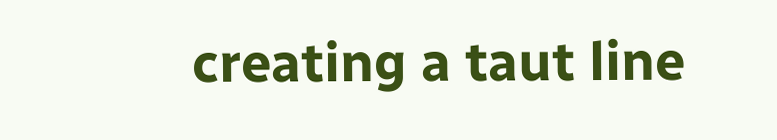creating a taut line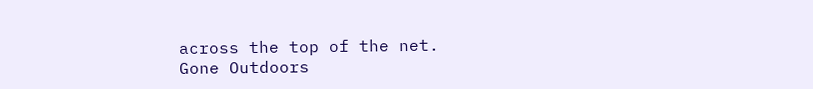across the top of the net.
Gone Outdoors